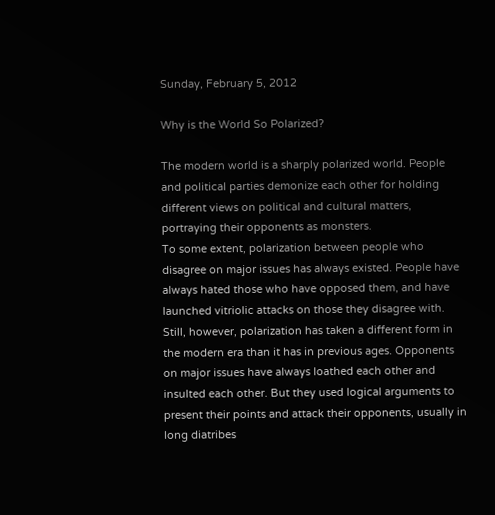Sunday, February 5, 2012

Why is the World So Polarized?

The modern world is a sharply polarized world. People and political parties demonize each other for holding different views on political and cultural matters, portraying their opponents as monsters.
To some extent, polarization between people who disagree on major issues has always existed. People have always hated those who have opposed them, and have launched vitriolic attacks on those they disagree with.
Still, however, polarization has taken a different form in the modern era than it has in previous ages. Opponents on major issues have always loathed each other and insulted each other. But they used logical arguments to present their points and attack their opponents, usually in long diatribes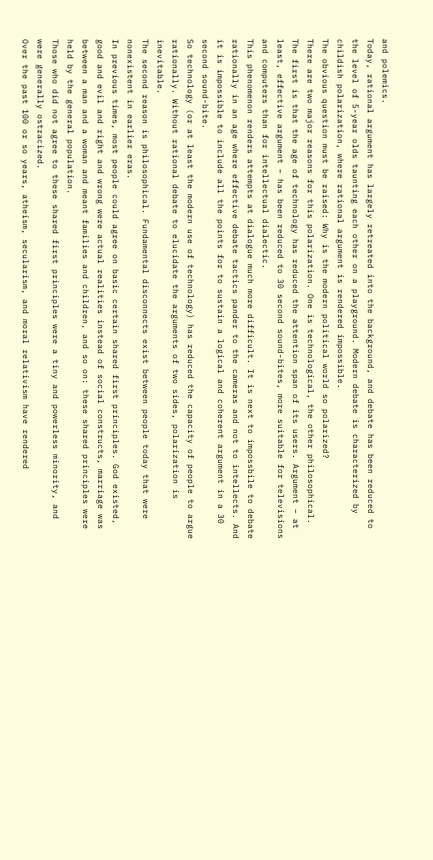and polemics.
Today, rational argument has largely retreated into the background, and debate has been reduced to the level of 5-year olds taunting each other on a playground. Modern debate is characterized by childish polarization, where rational argument is rendered impossible.
The obvious question must be raised: Why is the modern political world so polarized?
There are two major reasons for this polarization. One is technological, the other philosophical.
The first is that the age of technology has reduced the attention span of its users. Argument – at least, effective argument – has been reduced to 30 second sound-bites, more suitable for televisions and computers than for intellectual dialectic.
This phenomenon renders attempts at dialogue much more difficult. It is next to impossbile to debate rationally in an age where effective debate tactics pander to the cameras and not to intellects. And it is impossible to include all the points for to sustain a logical and coherent argument in a 30 second sound-bite.
So technology (or at least the modern use of technology) has reduced the capacity of people to argue rationally. Without rational debate to elucidate the arguments of two sides, polarization is inevitable.
The second reason is philosophical. Fundamental disconnects exist between people today that were nonexistent in earlier eras.
In previous times, most people could agree on basic certain shared first principles. God existed, good and evil and right and wrong were actual realities instead of social constructs, marriage was between a man and a woman and meant families and children, and so on: these shared principles were held by the general population.
Those who did not agree to these shared first principles were a tiny and powerless minority, and were generally ostracized.
Over the past 100 or so years, atheism, secularism, and moral relativism have rendered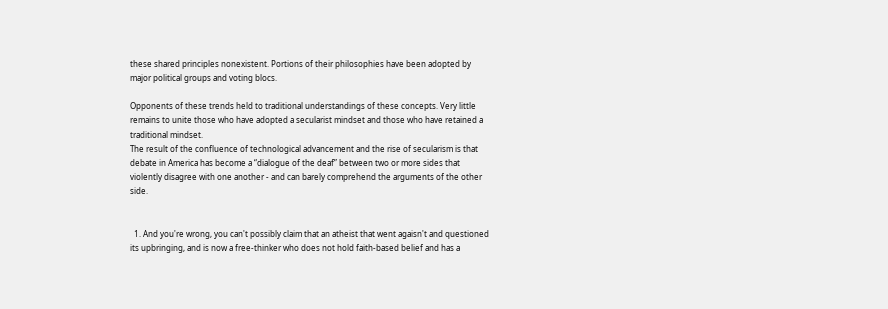these shared principles nonexistent. Portions of their philosophies have been adopted by major political groups and voting blocs.

Opponents of these trends held to traditional understandings of these concepts. Very little remains to unite those who have adopted a secularist mindset and those who have retained a traditional mindset.
The result of the confluence of technological advancement and the rise of secularism is that debate in America has become a “dialogue of the deaf” between two or more sides that violently disagree with one another - and can barely comprehend the arguments of the other side.


  1. And you're wrong, you can't possibly claim that an atheist that went agaisn't and questioned its upbringing, and is now a free-thinker who does not hold faith-based belief and has a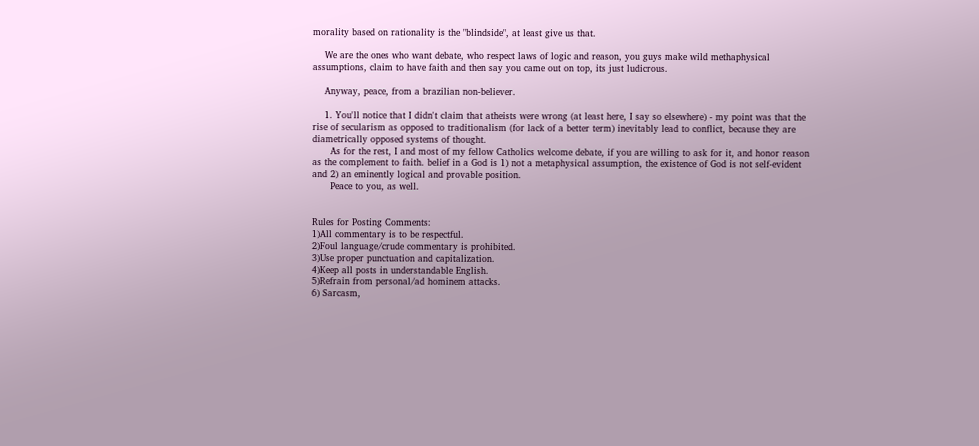morality based on rationality is the "blindside", at least give us that.

    We are the ones who want debate, who respect laws of logic and reason, you guys make wild methaphysical assumptions, claim to have faith and then say you came out on top, its just ludicrous.

    Anyway, peace, from a brazilian non-believer.

    1. You'll notice that I didn't claim that atheists were wrong (at least here, I say so elsewhere) - my point was that the rise of secularism as opposed to traditionalism (for lack of a better term) inevitably lead to conflict, because they are diametrically opposed systems of thought.
      As for the rest, I and most of my fellow Catholics welcome debate, if you are willing to ask for it, and honor reason as the complement to faith. belief in a God is 1) not a metaphysical assumption, the existence of God is not self-evident and 2) an eminently logical and provable position.
      Peace to you, as well.


Rules for Posting Comments:
1)All commentary is to be respectful.
2)Foul language/crude commentary is prohibited.
3)Use proper punctuation and capitalization.
4)Keep all posts in understandable English.
5)Refrain from personal/ad hominem attacks.
6) Sarcasm,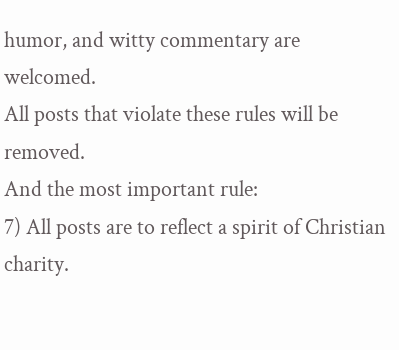humor, and witty commentary are welcomed.
All posts that violate these rules will be removed.
And the most important rule:
7) All posts are to reflect a spirit of Christian charity.